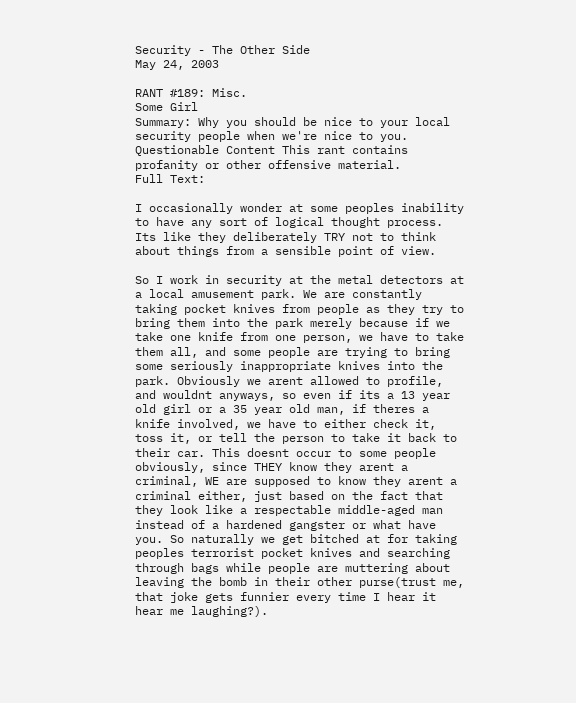Security - The Other Side
May 24, 2003

RANT #189: Misc.
Some Girl
Summary: Why you should be nice to your local security people when we're nice to you.
Questionable Content This rant contains profanity or other offensive material.
Full Text:

I occasionally wonder at some peoples inability to have any sort of logical thought process. Its like they deliberately TRY not to think about things from a sensible point of view.

So I work in security at the metal detectors at a local amusement park. We are constantly taking pocket knives from people as they try to bring them into the park merely because if we take one knife from one person, we have to take them all, and some people are trying to bring some seriously inappropriate knives into the park. Obviously we arent allowed to profile, and wouldnt anyways, so even if its a 13 year old girl or a 35 year old man, if theres a knife involved, we have to either check it, toss it, or tell the person to take it back to their car. This doesnt occur to some people  obviously, since THEY know they arent a criminal, WE are supposed to know they arent a criminal either, just based on the fact that they look like a respectable middle-aged man instead of a hardened gangster or what have you. So naturally we get bitched at for taking peoples terrorist pocket knives and searching through bags while people are muttering about leaving the bomb in their other purse(trust me, that joke gets funnier every time I hear it hear me laughing?).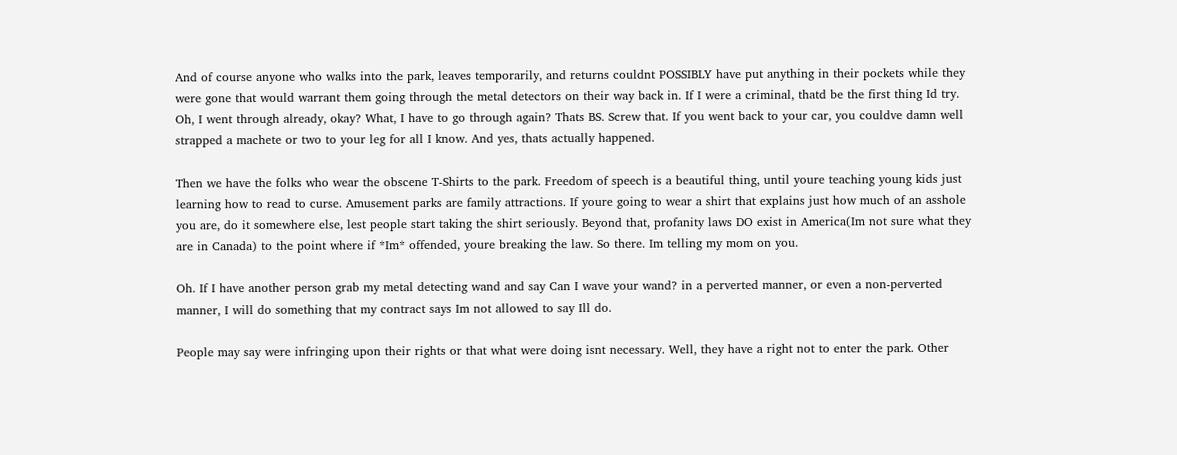And of course anyone who walks into the park, leaves temporarily, and returns couldnt POSSIBLY have put anything in their pockets while they were gone that would warrant them going through the metal detectors on their way back in. If I were a criminal, thatd be the first thing Id try. Oh, I went through already, okay? What, I have to go through again? Thats BS. Screw that. If you went back to your car, you couldve damn well strapped a machete or two to your leg for all I know. And yes, thats actually happened.

Then we have the folks who wear the obscene T-Shirts to the park. Freedom of speech is a beautiful thing, until youre teaching young kids just learning how to read to curse. Amusement parks are family attractions. If youre going to wear a shirt that explains just how much of an asshole you are, do it somewhere else, lest people start taking the shirt seriously. Beyond that, profanity laws DO exist in America(Im not sure what they are in Canada) to the point where if *Im* offended, youre breaking the law. So there. Im telling my mom on you.

Oh. If I have another person grab my metal detecting wand and say Can I wave your wand? in a perverted manner, or even a non-perverted manner, I will do something that my contract says Im not allowed to say Ill do.

People may say were infringing upon their rights or that what were doing isnt necessary. Well, they have a right not to enter the park. Other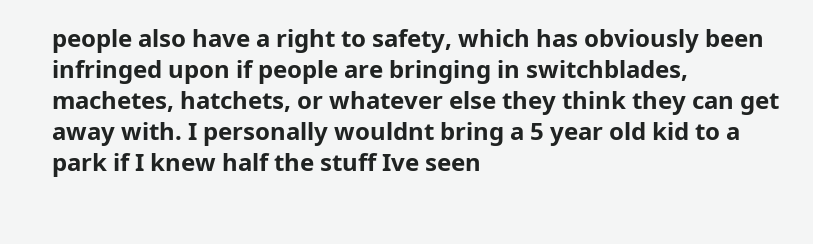people also have a right to safety, which has obviously been infringed upon if people are bringing in switchblades, machetes, hatchets, or whatever else they think they can get away with. I personally wouldnt bring a 5 year old kid to a park if I knew half the stuff Ive seen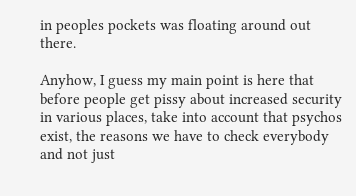in peoples pockets was floating around out there.

Anyhow, I guess my main point is here that before people get pissy about increased security in various places, take into account that psychos exist, the reasons we have to check everybody and not just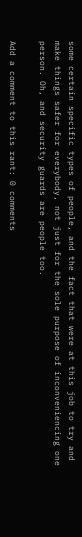some certain specific types of people, and the fact that were at this job to try and make things safer for everybody, not just for the sole purpose of inconveniencing one person. Oh, and security guards are people too.

Add a comment to this rant: 0 comments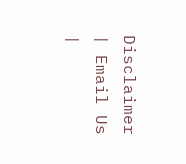Disclaimer | Email Us |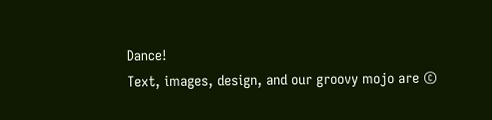Dance!
Text, images, design, and our groovy mojo are ©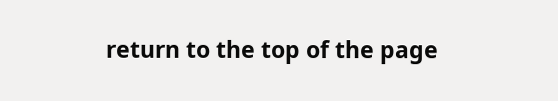return to the top of the page